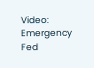Video: Emergency Fed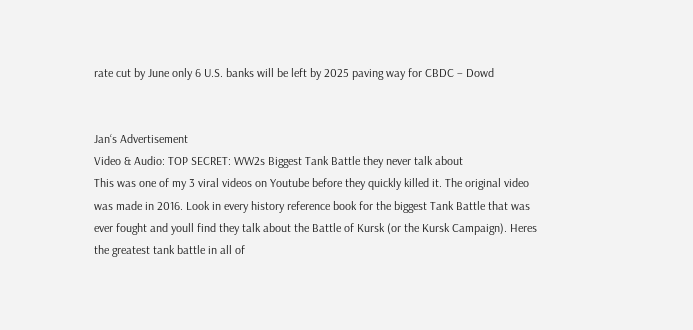rate cut by June only 6 U.S. banks will be left by 2025 paving way for CBDC – Dowd


Jan‘s Advertisement
Video & Audio: TOP SECRET: WW2s Biggest Tank Battle they never talk about
This was one of my 3 viral videos on Youtube before they quickly killed it. The original video was made in 2016. Look in every history reference book for the biggest Tank Battle that was ever fought and youll find they talk about the Battle of Kursk (or the Kursk Campaign). Heres the greatest tank battle in all of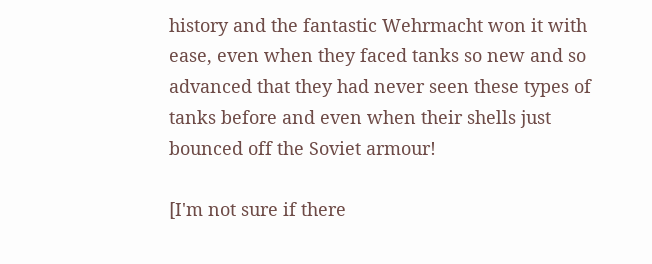history and the fantastic Wehrmacht won it with ease, even when they faced tanks so new and so advanced that they had never seen these types of tanks before and even when their shells just bounced off the Soviet armour!

[I'm not sure if there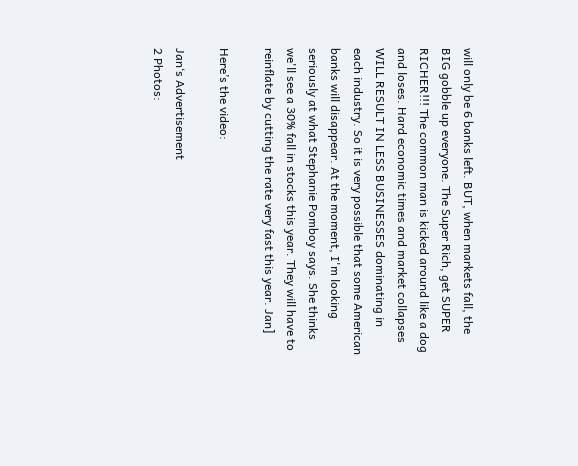will only be 6 banks left. BUT, when markets fall, the BIG gobble up everyone. The Super Rich, get SUPER RICHER!!! The common man is kicked around like a dog and loses. Hard economic times and market collapses WILL RESULT IN LESS BUSINESSES dominating in each industry. So it is very possible that some American banks will disappear. At the moment, I'm looking seriously at what Stephanie Pomboy says. She thinks we'll see a 30% fall in stocks this year. They will have to reinflate by cutting the rate very fast this year. Jan]

Here’s the video:

Jan‘s Advertisement
2 Photos: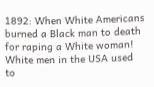1892: When White Americans burned a Black man to death for raping a White woman!
White men in the USA used to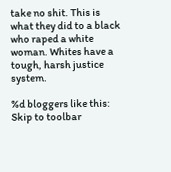take no shit. This is what they did to a black who raped a white woman. Whites have a tough, harsh justice system.

%d bloggers like this:
Skip to toolbar